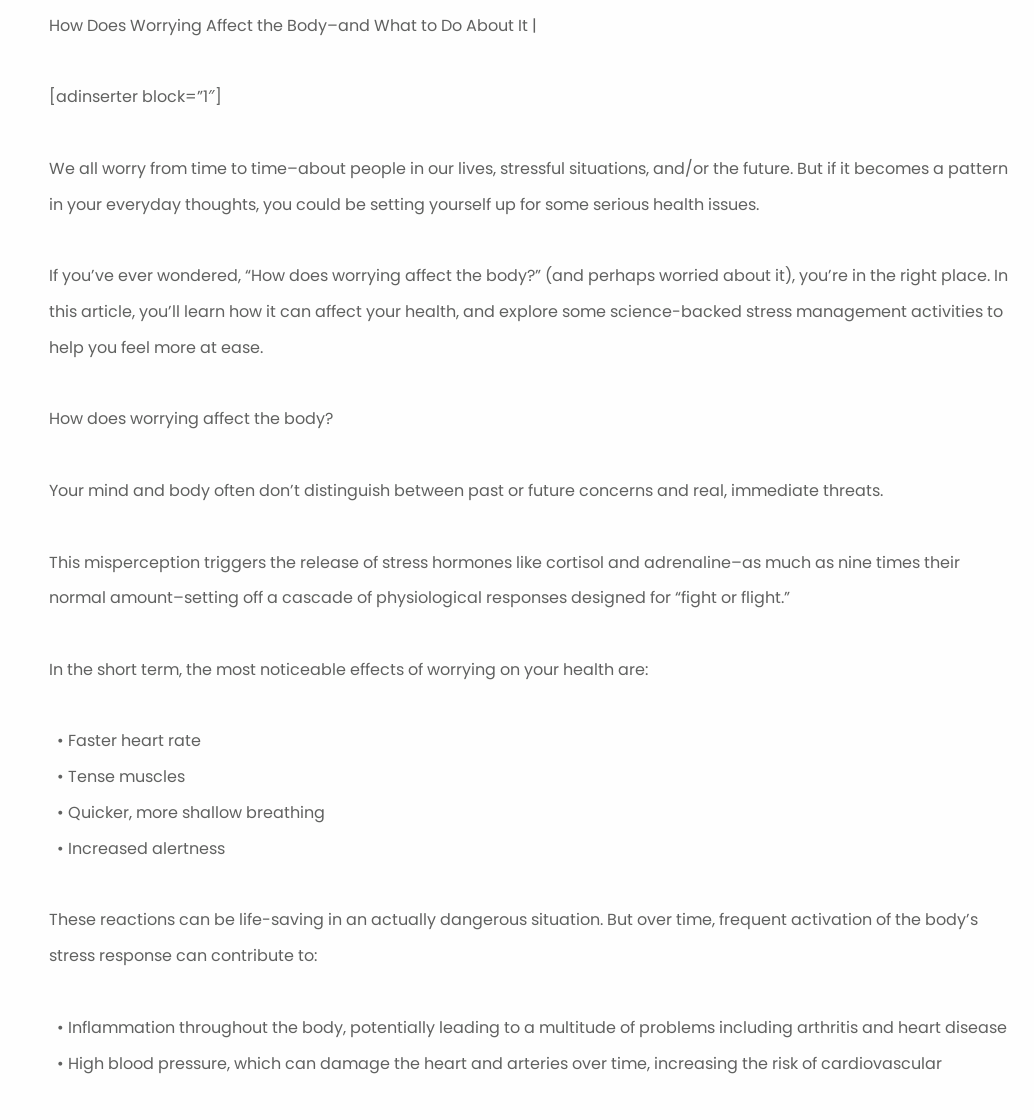How Does Worrying Affect the Body–and What to Do About It |

[adinserter block=”1″]

We all worry from time to time–about people in our lives, stressful situations, and/or the future. But if it becomes a pattern in your everyday thoughts, you could be setting yourself up for some serious health issues.

If you’ve ever wondered, “How does worrying affect the body?” (and perhaps worried about it), you’re in the right place. In this article, you’ll learn how it can affect your health, and explore some science-backed stress management activities to help you feel more at ease.

How does worrying affect the body?

Your mind and body often don’t distinguish between past or future concerns and real, immediate threats.

This misperception triggers the release of stress hormones like cortisol and adrenaline–as much as nine times their normal amount–setting off a cascade of physiological responses designed for “fight or flight.”

In the short term, the most noticeable effects of worrying on your health are:

  • Faster heart rate
  • Tense muscles
  • Quicker, more shallow breathing
  • Increased alertness

These reactions can be life-saving in an actually dangerous situation. But over time, frequent activation of the body’s stress response can contribute to:

  • Inflammation throughout the body, potentially leading to a multitude of problems including arthritis and heart disease
  • High blood pressure, which can damage the heart and arteries over time, increasing the risk of cardiovascular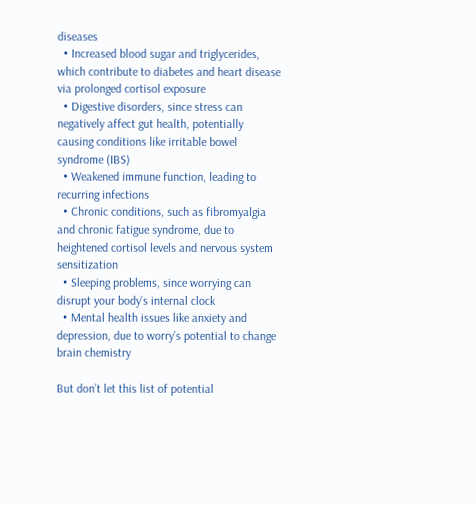diseases
  • Increased blood sugar and triglycerides, which contribute to diabetes and heart disease via prolonged cortisol exposure
  • Digestive disorders, since stress can negatively affect gut health, potentially causing conditions like irritable bowel syndrome (IBS)
  • Weakened immune function, leading to recurring infections
  • Chronic conditions, such as fibromyalgia and chronic fatigue syndrome, due to heightened cortisol levels and nervous system sensitization
  • Sleeping problems, since worrying can disrupt your body’s internal clock
  • Mental health issues like anxiety and depression, due to worry’s potential to change brain chemistry

But don’t let this list of potential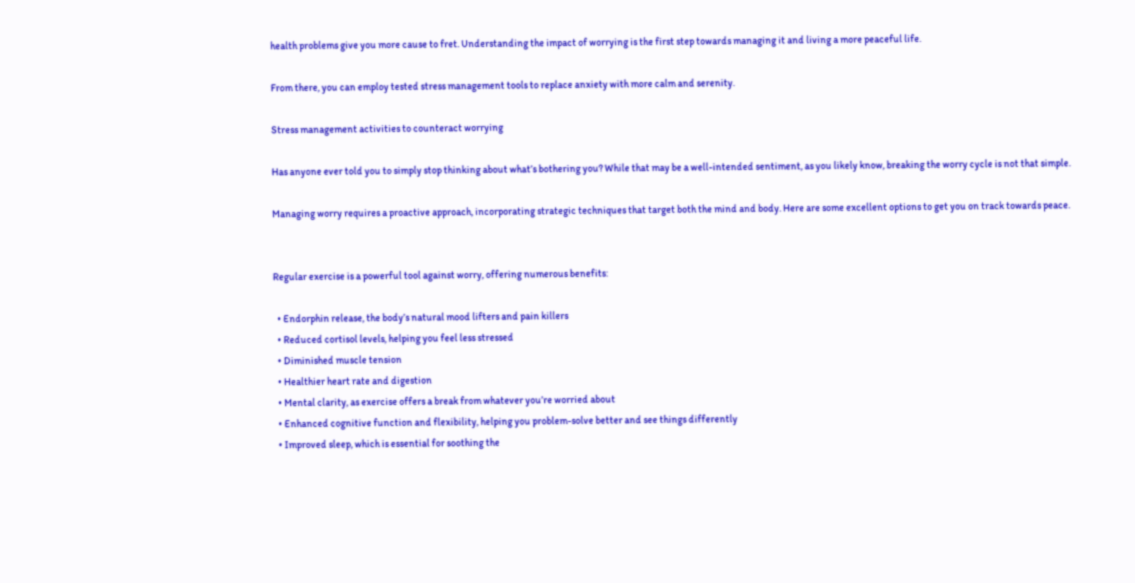health problems give you more cause to fret. Understanding the impact of worrying is the first step towards managing it and living a more peaceful life.

From there, you can employ tested stress management tools to replace anxiety with more calm and serenity.

Stress management activities to counteract worrying

Has anyone ever told you to simply stop thinking about what’s bothering you? While that may be a well-intended sentiment, as you likely know, breaking the worry cycle is not that simple.

Managing worry requires a proactive approach, incorporating strategic techniques that target both the mind and body. Here are some excellent options to get you on track towards peace.


Regular exercise is a powerful tool against worry, offering numerous benefits:

  • Endorphin release, the body’s natural mood lifters and pain killers
  • Reduced cortisol levels, helping you feel less stressed
  • Diminished muscle tension
  • Healthier heart rate and digestion
  • Mental clarity, as exercise offers a break from whatever you’re worried about
  • Enhanced cognitive function and flexibility, helping you problem-solve better and see things differently
  • Improved sleep, which is essential for soothing the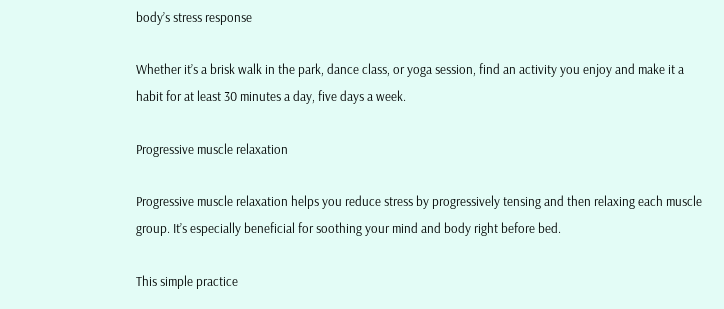body’s stress response

Whether it’s a brisk walk in the park, dance class, or yoga session, find an activity you enjoy and make it a habit for at least 30 minutes a day, five days a week.

Progressive muscle relaxation

Progressive muscle relaxation helps you reduce stress by progressively tensing and then relaxing each muscle group. It’s especially beneficial for soothing your mind and body right before bed.

This simple practice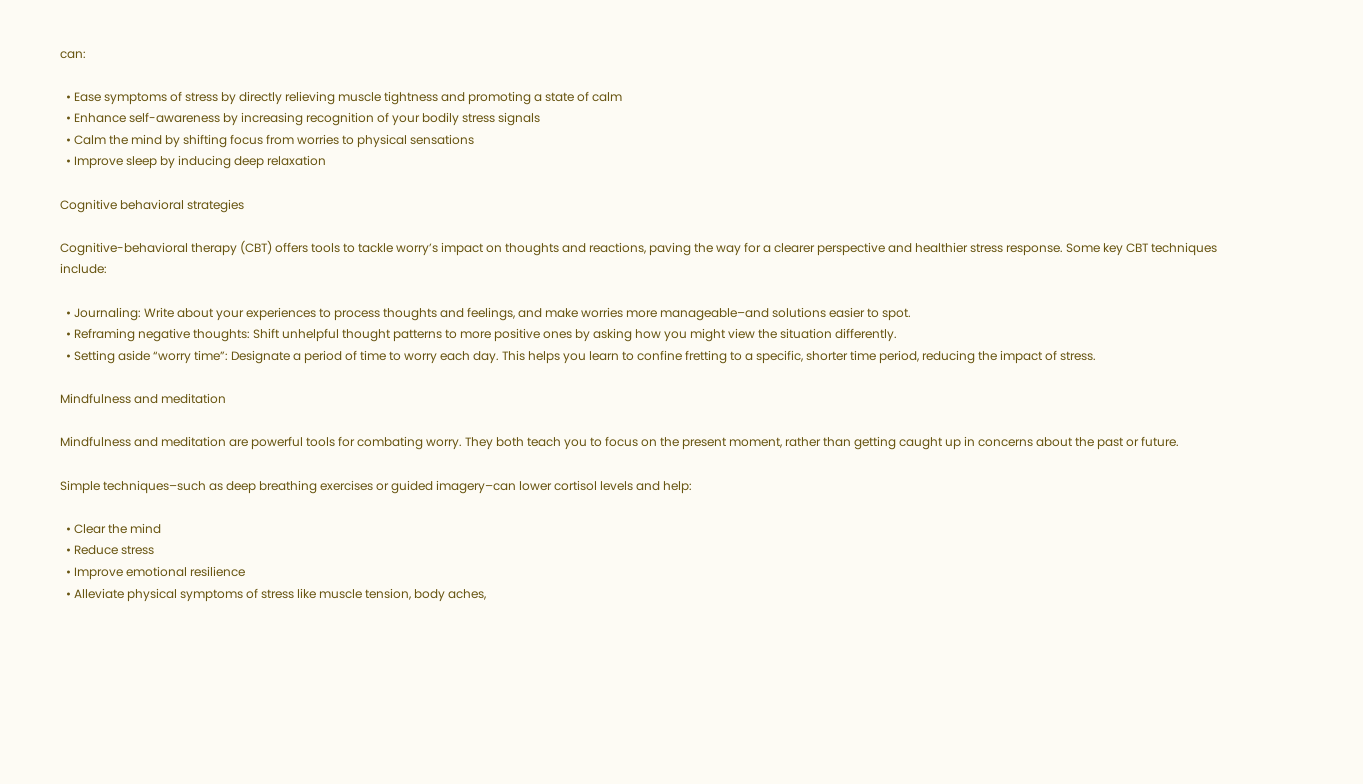can:

  • Ease symptoms of stress by directly relieving muscle tightness and promoting a state of calm
  • Enhance self-awareness by increasing recognition of your bodily stress signals
  • Calm the mind by shifting focus from worries to physical sensations
  • Improve sleep by inducing deep relaxation

Cognitive behavioral strategies

Cognitive-behavioral therapy (CBT) offers tools to tackle worry’s impact on thoughts and reactions, paving the way for a clearer perspective and healthier stress response. Some key CBT techniques include:

  • Journaling: Write about your experiences to process thoughts and feelings, and make worries more manageable–and solutions easier to spot.
  • Reframing negative thoughts: Shift unhelpful thought patterns to more positive ones by asking how you might view the situation differently.
  • Setting aside “worry time”: Designate a period of time to worry each day. This helps you learn to confine fretting to a specific, shorter time period, reducing the impact of stress.

Mindfulness and meditation

Mindfulness and meditation are powerful tools for combating worry. They both teach you to focus on the present moment, rather than getting caught up in concerns about the past or future.

Simple techniques–such as deep breathing exercises or guided imagery–can lower cortisol levels and help:

  • Clear the mind
  • Reduce stress
  • Improve emotional resilience
  • Alleviate physical symptoms of stress like muscle tension, body aches,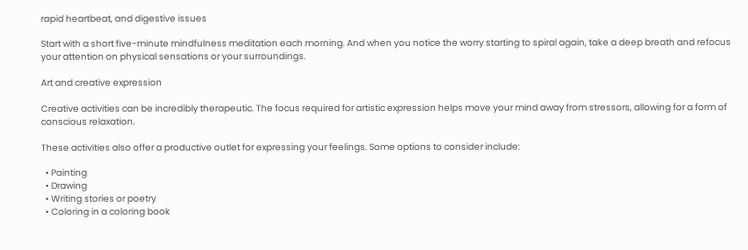rapid heartbeat, and digestive issues

Start with a short five-minute mindfulness meditation each morning. And when you notice the worry starting to spiral again, take a deep breath and refocus your attention on physical sensations or your surroundings.

Art and creative expression

Creative activities can be incredibly therapeutic. The focus required for artistic expression helps move your mind away from stressors, allowing for a form of conscious relaxation.

These activities also offer a productive outlet for expressing your feelings. Some options to consider include:

  • Painting
  • Drawing
  • Writing stories or poetry
  • Coloring in a coloring book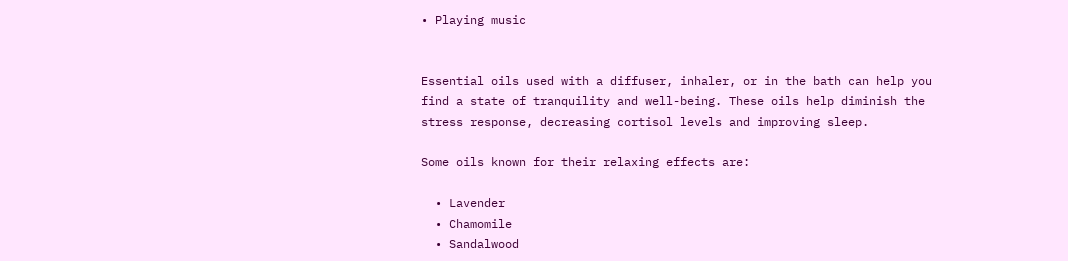• Playing music


Essential oils used with a diffuser, inhaler, or in the bath can help you find a state of tranquility and well-being. These oils help diminish the stress response, decreasing cortisol levels and improving sleep.

Some oils known for their relaxing effects are:

  • Lavender
  • Chamomile
  • Sandalwood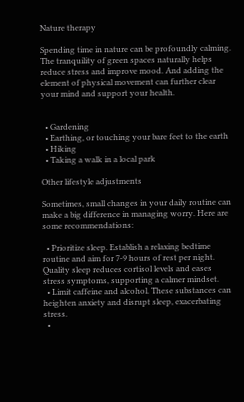Nature therapy

Spending time in nature can be profoundly calming. The tranquility of green spaces naturally helps reduce stress and improve mood. And adding the element of physical movement can further clear your mind and support your health.


  • Gardening
  • Earthing, or touching your bare feet to the earth
  • Hiking
  • Taking a walk in a local park

Other lifestyle adjustments

Sometimes, small changes in your daily routine can make a big difference in managing worry. Here are some recommendations:

  • Prioritize sleep. Establish a relaxing bedtime routine and aim for 7-9 hours of rest per night. Quality sleep reduces cortisol levels and eases stress symptoms, supporting a calmer mindset.
  • Limit caffeine and alcohol. These substances can heighten anxiety and disrupt sleep, exacerbating stress.
  •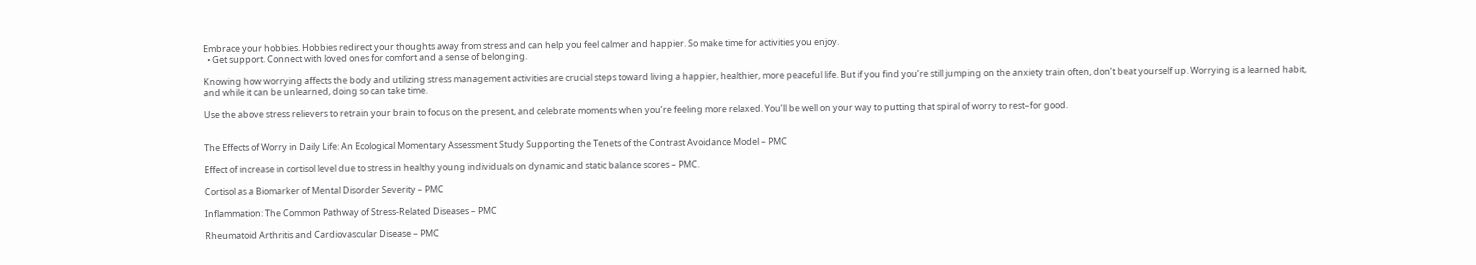Embrace your hobbies. Hobbies redirect your thoughts away from stress and can help you feel calmer and happier. So make time for activities you enjoy.
  • Get support. Connect with loved ones for comfort and a sense of belonging.

Knowing how worrying affects the body and utilizing stress management activities are crucial steps toward living a happier, healthier, more peaceful life. But if you find you’re still jumping on the anxiety train often, don’t beat yourself up. Worrying is a learned habit, and while it can be unlearned, doing so can take time.

Use the above stress relievers to retrain your brain to focus on the present, and celebrate moments when you’re feeling more relaxed. You’ll be well on your way to putting that spiral of worry to rest–for good.


The Effects of Worry in Daily Life: An Ecological Momentary Assessment Study Supporting the Tenets of the Contrast Avoidance Model – PMC

Effect of increase in cortisol level due to stress in healthy young individuals on dynamic and static balance scores – PMC.

Cortisol as a Biomarker of Mental Disorder Severity – PMC

Inflammation: The Common Pathway of Stress-Related Diseases – PMC

Rheumatoid Arthritis and Cardiovascular Disease – PMC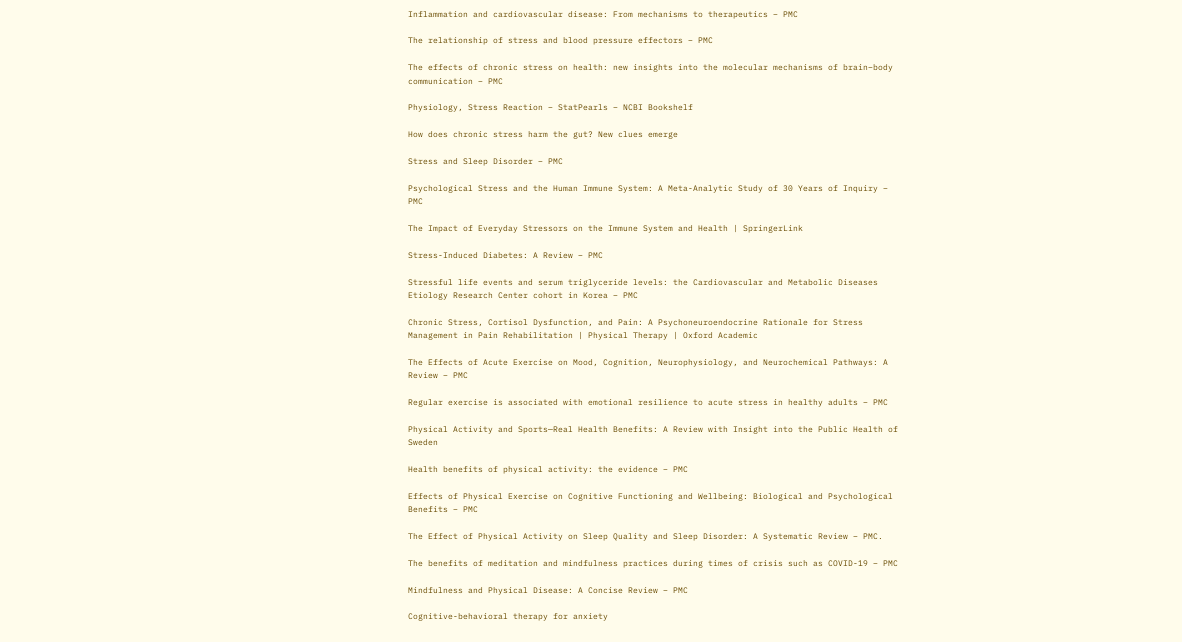Inflammation and cardiovascular disease: From mechanisms to therapeutics – PMC

The relationship of stress and blood pressure effectors – PMC

The effects of chronic stress on health: new insights into the molecular mechanisms of brain–body communication – PMC

Physiology, Stress Reaction – StatPearls – NCBI Bookshelf

How does chronic stress harm the gut? New clues emerge

Stress and Sleep Disorder – PMC

Psychological Stress and the Human Immune System: A Meta-Analytic Study of 30 Years of Inquiry – PMC

The Impact of Everyday Stressors on the Immune System and Health | SpringerLink

Stress-Induced Diabetes: A Review – PMC

Stressful life events and serum triglyceride levels: the Cardiovascular and Metabolic Diseases Etiology Research Center cohort in Korea – PMC

Chronic Stress, Cortisol Dysfunction, and Pain: A Psychoneuroendocrine Rationale for Stress Management in Pain Rehabilitation | Physical Therapy | Oxford Academic

The Effects of Acute Exercise on Mood, Cognition, Neurophysiology, and Neurochemical Pathways: A Review – PMC

Regular exercise is associated with emotional resilience to acute stress in healthy adults – PMC

Physical Activity and Sports—Real Health Benefits: A Review with Insight into the Public Health of Sweden

Health benefits of physical activity: the evidence – PMC

Effects of Physical Exercise on Cognitive Functioning and Wellbeing: Biological and Psychological Benefits – PMC

The Effect of Physical Activity on Sleep Quality and Sleep Disorder: A Systematic Review – PMC.

The benefits of meditation and mindfulness practices during times of crisis such as COVID-19 – PMC

Mindfulness and Physical Disease: A Concise Review – PMC

Cognitive-behavioral therapy for anxiety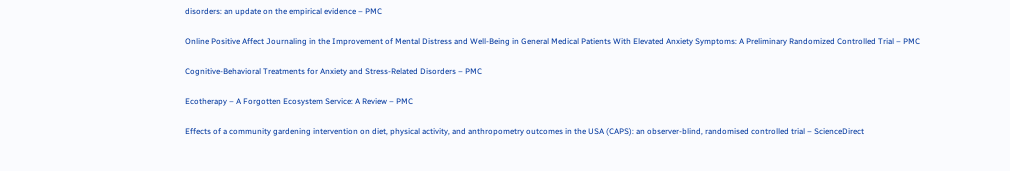disorders: an update on the empirical evidence – PMC

Online Positive Affect Journaling in the Improvement of Mental Distress and Well-Being in General Medical Patients With Elevated Anxiety Symptoms: A Preliminary Randomized Controlled Trial – PMC

Cognitive-Behavioral Treatments for Anxiety and Stress-Related Disorders – PMC

Ecotherapy – A Forgotten Ecosystem Service: A Review – PMC

Effects of a community gardening intervention on diet, physical activity, and anthropometry outcomes in the USA (CAPS): an observer-blind, randomised controlled trial – ScienceDirect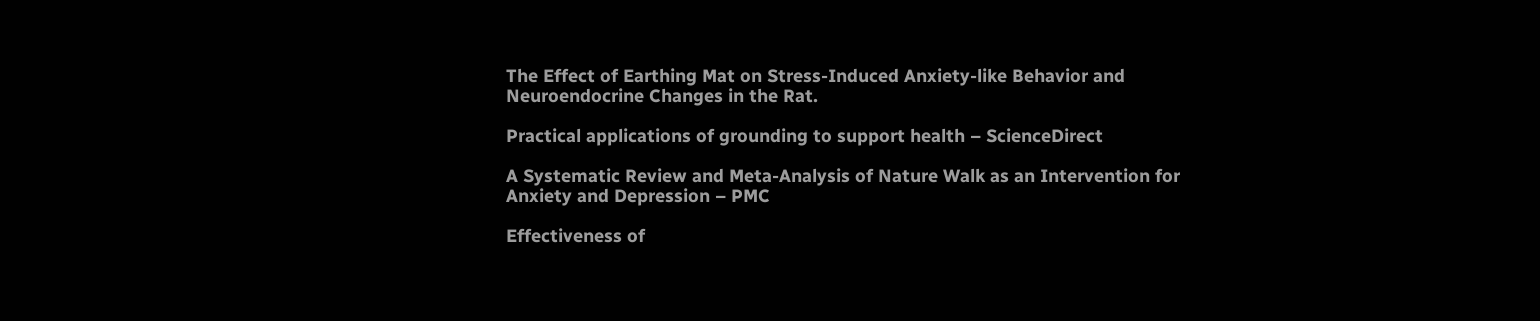The Effect of Earthing Mat on Stress-Induced Anxiety-like Behavior and Neuroendocrine Changes in the Rat.

Practical applications of grounding to support health – ScienceDirect

A Systematic Review and Meta-Analysis of Nature Walk as an Intervention for Anxiety and Depression – PMC

Effectiveness of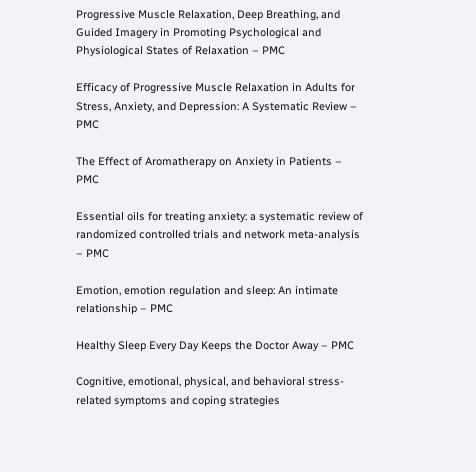Progressive Muscle Relaxation, Deep Breathing, and Guided Imagery in Promoting Psychological and Physiological States of Relaxation – PMC

Efficacy of Progressive Muscle Relaxation in Adults for Stress, Anxiety, and Depression: A Systematic Review – PMC

The Effect of Aromatherapy on Anxiety in Patients – PMC

Essential oils for treating anxiety: a systematic review of randomized controlled trials and network meta-analysis – PMC

Emotion, emotion regulation and sleep: An intimate relationship – PMC

Healthy Sleep Every Day Keeps the Doctor Away – PMC

Cognitive, emotional, physical, and behavioral stress-related symptoms and coping strategies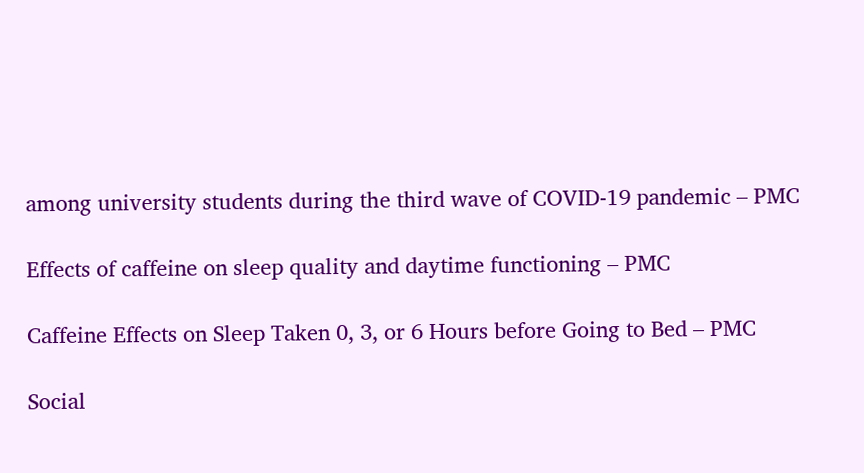among university students during the third wave of COVID-19 pandemic – PMC

Effects of caffeine on sleep quality and daytime functioning – PMC

Caffeine Effects on Sleep Taken 0, 3, or 6 Hours before Going to Bed – PMC

Social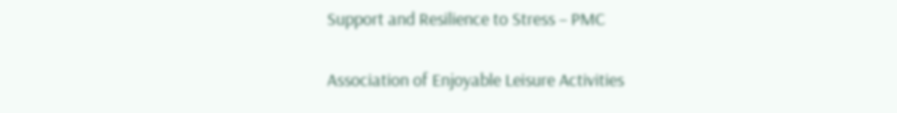Support and Resilience to Stress – PMC

Association of Enjoyable Leisure Activities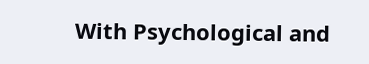With Psychological and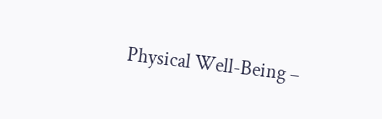Physical Well-Being –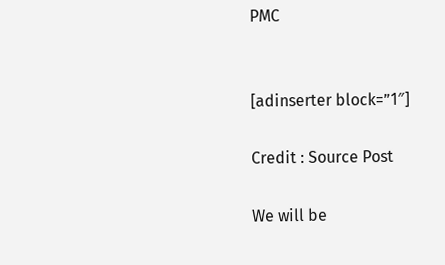PMC


[adinserter block=”1″]

Credit : Source Post

We will be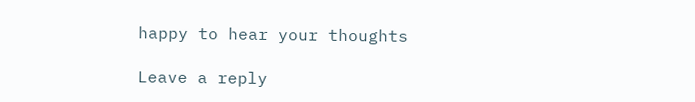happy to hear your thoughts

Leave a reply